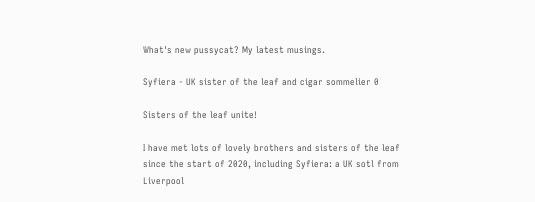What's new pussycat? My latest musings.

Syfiera - UK sister of the leaf and cigar sommelier 0

Sisters of the leaf unite!

I have met lots of lovely brothers and sisters of the leaf since the start of 2020, including Syfiera: a UK sotl from Liverpool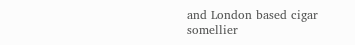and London based cigar somellier